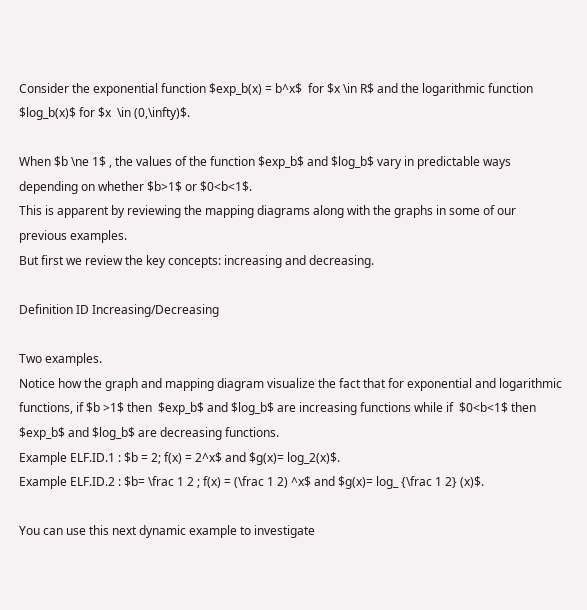Consider the exponential function $exp_b(x) = b^x$  for $x \in R$ and the logarithmic function $log_b(x)$ for $x  \in (0,\infty)$.

When $b \ne 1$ , the values of the function $exp_b$ and $log_b$ vary in predictable ways depending on whether $b>1$ or $0<b<1$.
This is apparent by reviewing the mapping diagrams along with the graphs in some of our previous examples.
But first we review the key concepts: increasing and decreasing.

Definition ID Increasing/Decreasing

Two examples.
Notice how the graph and mapping diagram visualize the fact that for exponential and logarithmic functions, if $b >1$ then  $exp_b$ and $log_b$ are increasing functions while if  $0<b<1$ then $exp_b$ and $log_b$ are decreasing functions.
Example ELF.ID.1 : $b = 2; f(x) = 2^x$ and $g(x)= log_2(x)$.
Example ELF.ID.2 : $b= \frac 1 2 ; f(x) = (\frac 1 2) ^x$ and $g(x)= log_ {\frac 1 2} (x)$.

You can use this next dynamic example to investigate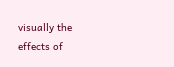visually the effects of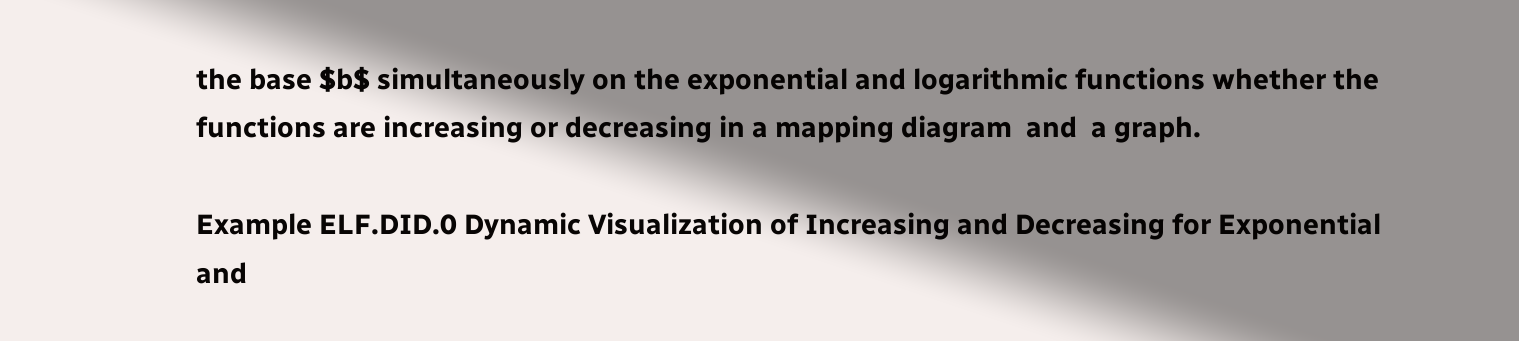the base $b$ simultaneously on the exponential and logarithmic functions whether the functions are increasing or decreasing in a mapping diagram  and  a graph.

Example ELF.DID.0 Dynamic Visualization of Increasing and Decreasing for Exponential and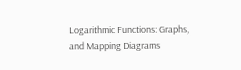Logarithmic Functions: Graphs, and Mapping Diagrams